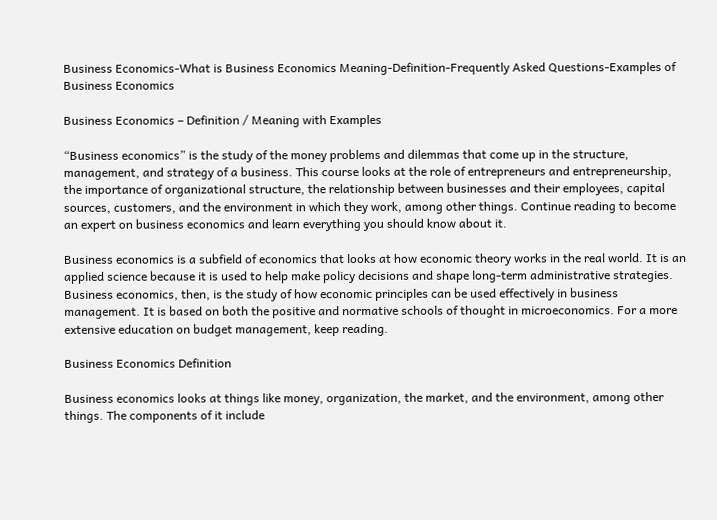Business Economics-What is Business Economics Meaning-Definition-Frequently Asked Questions-Examples of Business Economics

Business Economics – Definition / Meaning with Examples

“Business economics” is the study of the money problems and dilemmas that come up in the structure, management, and strategy of a business. This course looks at the role of entrepreneurs and entrepreneurship, the importance of organizational structure, the relationship between businesses and their employees, capital sources, customers, and the environment in which they work, among other things. Continue reading to become an expert on business economics and learn everything you should know about it.

Business economics is a subfield of economics that looks at how economic theory works in the real world. It is an applied science because it is used to help make policy decisions and shape long-term administrative strategies. Business economics, then, is the study of how economic principles can be used effectively in business management. It is based on both the positive and normative schools of thought in microeconomics. For a more extensive education on budget management, keep reading.

Business Economics Definition

Business economics looks at things like money, organization, the market, and the environment, among other things. The components of it include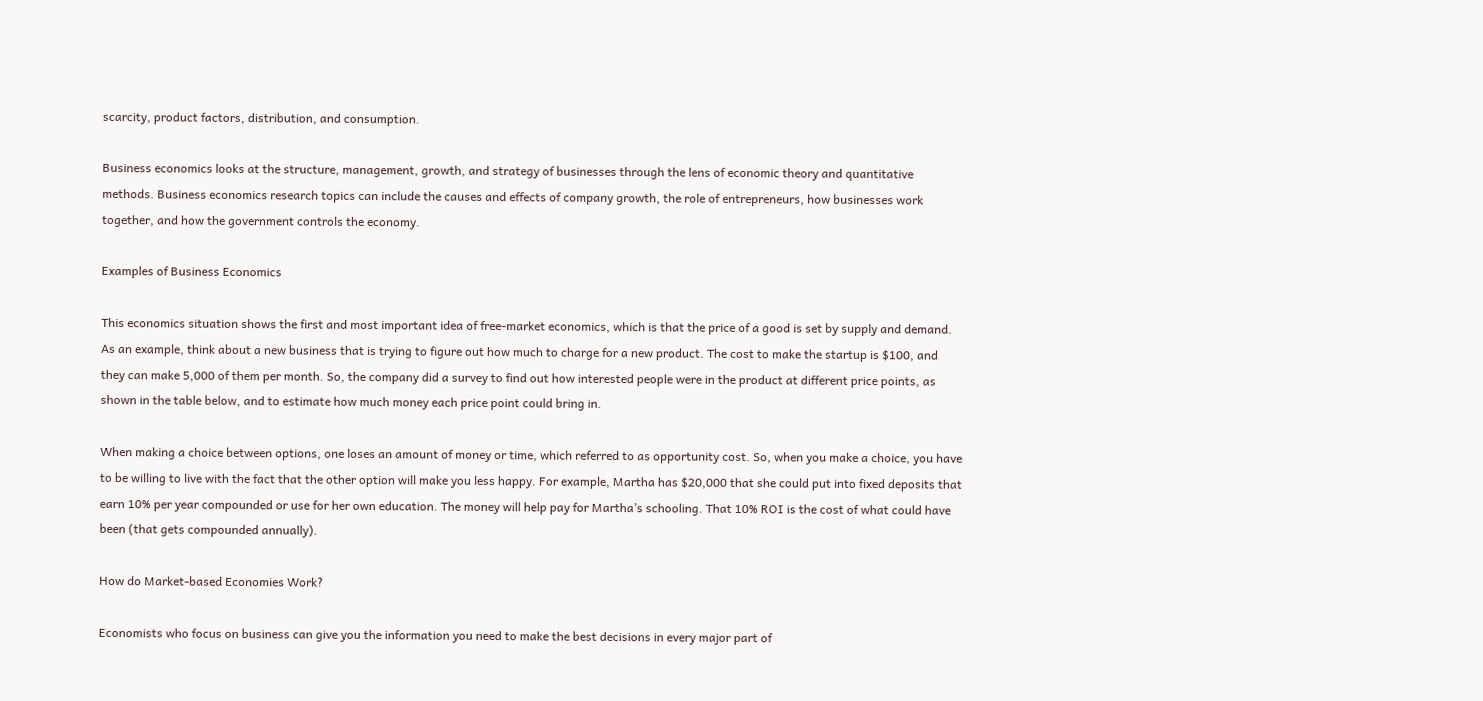scarcity, product factors, distribution, and consumption.

Business economics looks at the structure, management, growth, and strategy of businesses through the lens of economic theory and quantitative methods. Business economics research topics can include the causes and effects of company growth, the role of entrepreneurs, how businesses work together, and how the government controls the economy.

Examples of Business Economics

This economics situation shows the first and most important idea of free-market economics, which is that the price of a good is set by supply and demand. As an example, think about a new business that is trying to figure out how much to charge for a new product. The cost to make the startup is $100, and they can make 5,000 of them per month. So, the company did a survey to find out how interested people were in the product at different price points, as shown in the table below, and to estimate how much money each price point could bring in.

When making a choice between options, one loses an amount of money or time, which referred to as opportunity cost. So, when you make a choice, you have to be willing to live with the fact that the other option will make you less happy. For example, Martha has $20,000 that she could put into fixed deposits that earn 10% per year compounded or use for her own education. The money will help pay for Martha’s schooling. That 10% ROI is the cost of what could have been (that gets compounded annually).

How do Market-based Economies Work?

Economists who focus on business can give you the information you need to make the best decisions in every major part of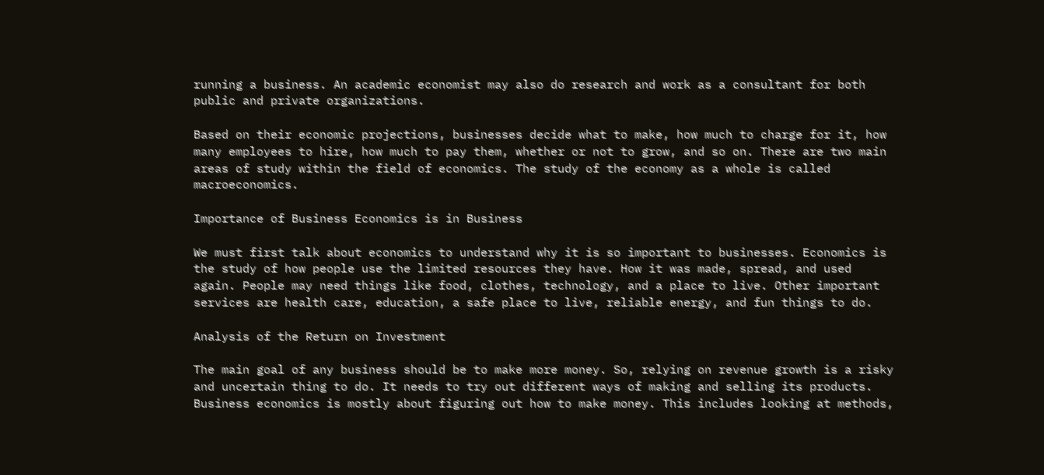running a business. An academic economist may also do research and work as a consultant for both public and private organizations.

Based on their economic projections, businesses decide what to make, how much to charge for it, how many employees to hire, how much to pay them, whether or not to grow, and so on. There are two main areas of study within the field of economics. The study of the economy as a whole is called macroeconomics.

Importance of Business Economics is in Business

We must first talk about economics to understand why it is so important to businesses. Economics is the study of how people use the limited resources they have. How it was made, spread, and used again. People may need things like food, clothes, technology, and a place to live. Other important services are health care, education, a safe place to live, reliable energy, and fun things to do.

Analysis of the Return on Investment

The main goal of any business should be to make more money. So, relying on revenue growth is a risky and uncertain thing to do. It needs to try out different ways of making and selling its products. Business economics is mostly about figuring out how to make money. This includes looking at methods,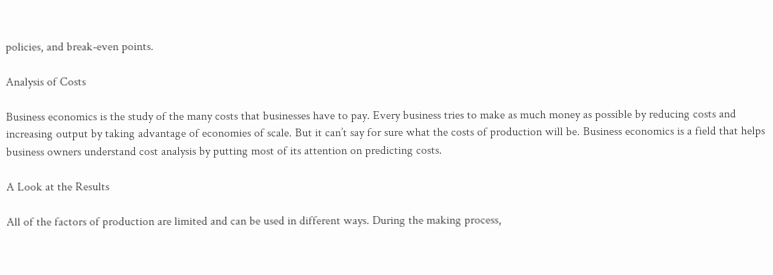policies, and break-even points.

Analysis of Costs

Business economics is the study of the many costs that businesses have to pay. Every business tries to make as much money as possible by reducing costs and increasing output by taking advantage of economies of scale. But it can’t say for sure what the costs of production will be. Business economics is a field that helps business owners understand cost analysis by putting most of its attention on predicting costs.

A Look at the Results

All of the factors of production are limited and can be used in different ways. During the making process,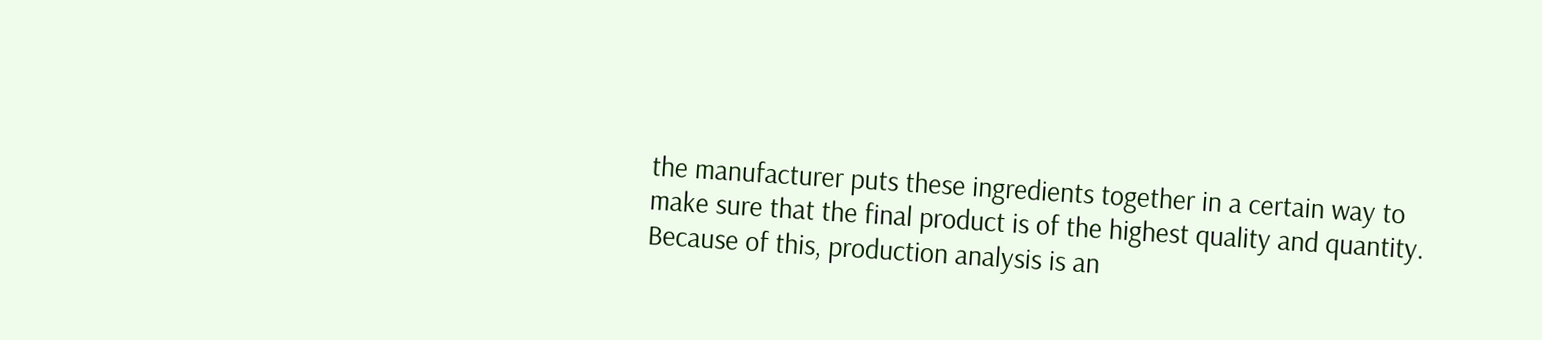the manufacturer puts these ingredients together in a certain way to make sure that the final product is of the highest quality and quantity. Because of this, production analysis is an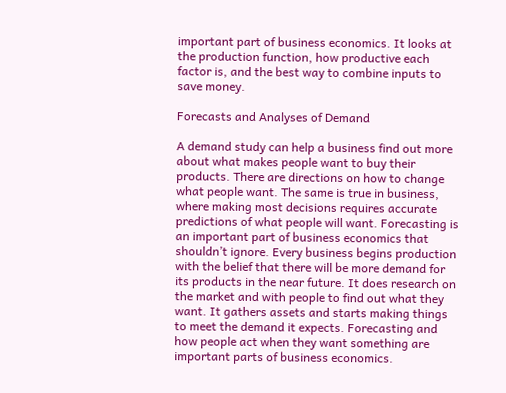important part of business economics. It looks at the production function, how productive each factor is, and the best way to combine inputs to save money.

Forecasts and Analyses of Demand

A demand study can help a business find out more about what makes people want to buy their products. There are directions on how to change what people want. The same is true in business, where making most decisions requires accurate predictions of what people will want. Forecasting is an important part of business economics that shouldn’t ignore. Every business begins production with the belief that there will be more demand for its products in the near future. It does research on the market and with people to find out what they want. It gathers assets and starts making things to meet the demand it expects. Forecasting and how people act when they want something are important parts of business economics.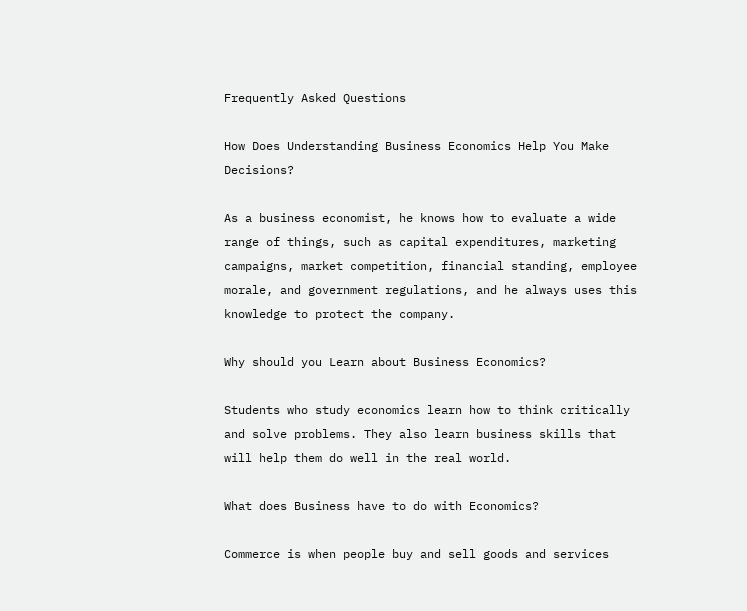Frequently Asked Questions

How Does Understanding Business Economics Help You Make Decisions?

As a business economist, he knows how to evaluate a wide range of things, such as capital expenditures, marketing campaigns, market competition, financial standing, employee morale, and government regulations, and he always uses this knowledge to protect the company.

Why should you Learn about Business Economics?

Students who study economics learn how to think critically and solve problems. They also learn business skills that will help them do well in the real world.

What does Business have to do with Economics?

Commerce is when people buy and sell goods and services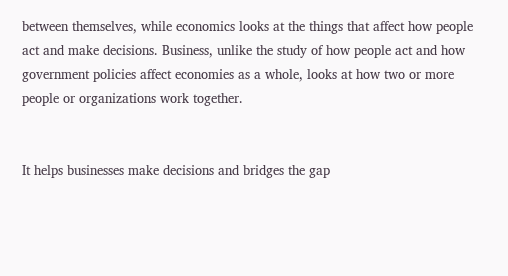between themselves, while economics looks at the things that affect how people act and make decisions. Business, unlike the study of how people act and how government policies affect economies as a whole, looks at how two or more people or organizations work together.


It helps businesses make decisions and bridges the gap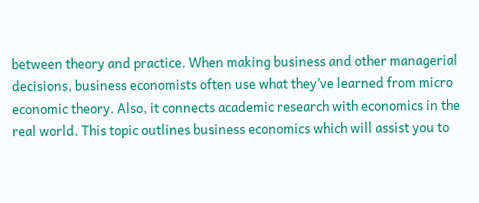between theory and practice. When making business and other managerial decisions, business economists often use what they’ve learned from micro economic theory. Also, it connects academic research with economics in the real world. This topic outlines business economics which will assist you to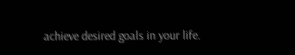achieve desired goals in your life.